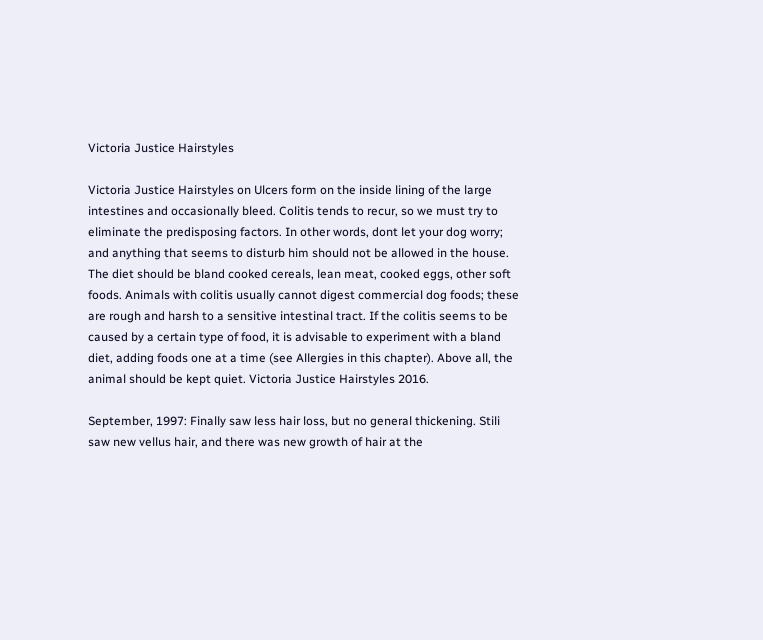Victoria Justice Hairstyles

Victoria Justice Hairstyles on Ulcers form on the inside lining of the large intestines and occasionally bleed. Colitis tends to recur, so we must try to eliminate the predisposing factors. In other words, dont let your dog worry; and anything that seems to disturb him should not be allowed in the house. The diet should be bland cooked cereals, lean meat, cooked eggs, other soft foods. Animals with colitis usually cannot digest commercial dog foods; these are rough and harsh to a sensitive intestinal tract. If the colitis seems to be caused by a certain type of food, it is advisable to experiment with a bland diet, adding foods one at a time (see Allergies in this chapter). Above all, the animal should be kept quiet. Victoria Justice Hairstyles 2016.

September, 1997: Finally saw less hair loss, but no general thickening. Stili saw new vellus hair, and there was new growth of hair at the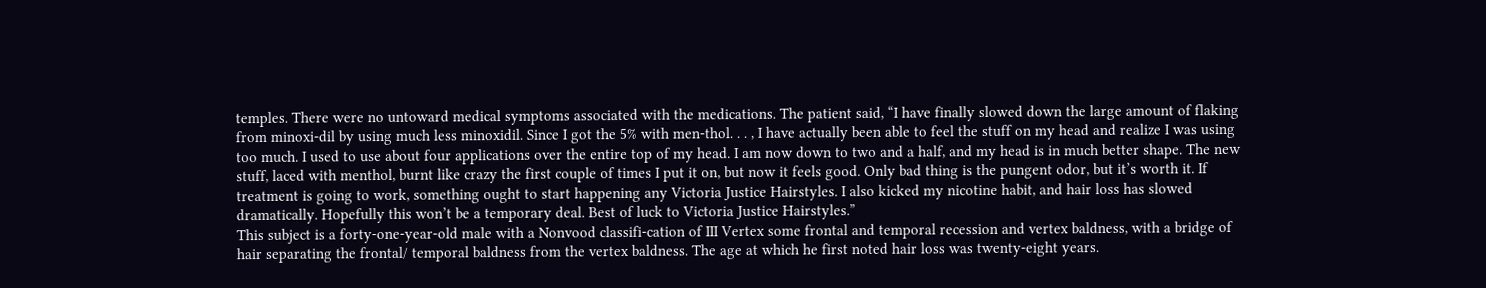temples. There were no untoward medical symptoms associated with the medications. The patient said, “I have finally slowed down the large amount of flaking from minoxi-dil by using much less minoxidil. Since I got the 5% with men-thol. . . , I have actually been able to feel the stuff on my head and realize I was using too much. I used to use about four applications over the entire top of my head. I am now down to two and a half, and my head is in much better shape. The new stuff, laced with menthol, burnt like crazy the first couple of times I put it on, but now it feels good. Only bad thing is the pungent odor, but it’s worth it. If treatment is going to work, something ought to start happening any Victoria Justice Hairstyles. I also kicked my nicotine habit, and hair loss has slowed dramatically. Hopefully this won’t be a temporary deal. Best of luck to Victoria Justice Hairstyles.”
This subject is a forty-one-year-old male with a Nonvood classifi-cation of III Vertex some frontal and temporal recession and vertex baldness, with a bridge of hair separating the frontal/ temporal baldness from the vertex baldness. The age at which he first noted hair loss was twenty-eight years.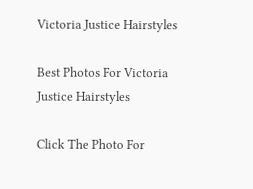Victoria Justice Hairstyles

Best Photos For Victoria Justice Hairstyles

Click The Photo For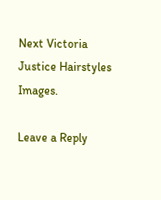Next Victoria Justice Hairstyles Images.

Leave a Reply